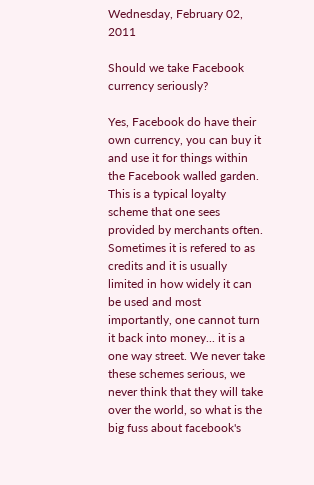Wednesday, February 02, 2011

Should we take Facebook currency seriously?

Yes, Facebook do have their own currency, you can buy it and use it for things within the Facebook walled garden. This is a typical loyalty scheme that one sees provided by merchants often. Sometimes it is refered to as credits and it is usually limited in how widely it can be used and most importantly, one cannot turn it back into money... it is a one way street. We never take these schemes serious, we never think that they will take over the world, so what is the big fuss about facebook's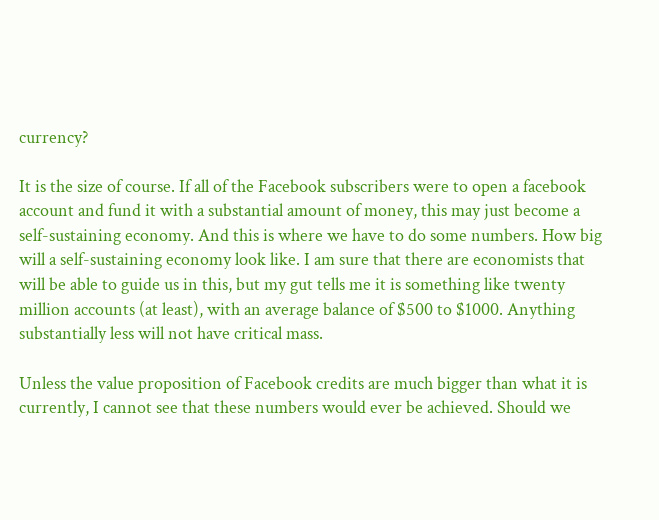currency?

It is the size of course. If all of the Facebook subscribers were to open a facebook account and fund it with a substantial amount of money, this may just become a self-sustaining economy. And this is where we have to do some numbers. How big will a self-sustaining economy look like. I am sure that there are economists that will be able to guide us in this, but my gut tells me it is something like twenty million accounts (at least), with an average balance of $500 to $1000. Anything substantially less will not have critical mass.

Unless the value proposition of Facebook credits are much bigger than what it is currently, I cannot see that these numbers would ever be achieved. Should we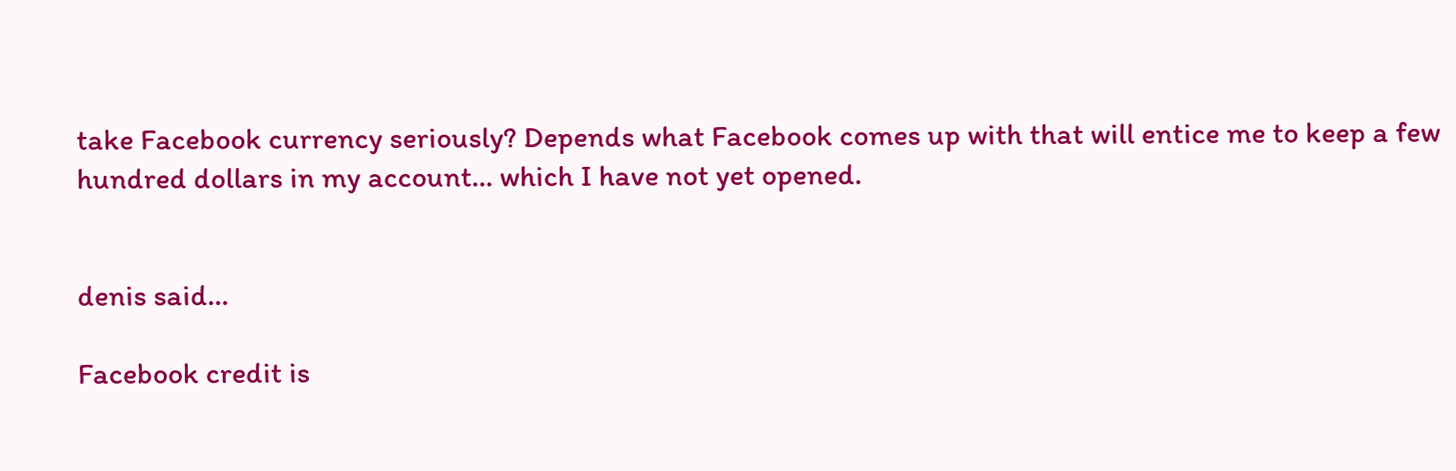take Facebook currency seriously? Depends what Facebook comes up with that will entice me to keep a few hundred dollars in my account... which I have not yet opened.


denis said...

Facebook credit is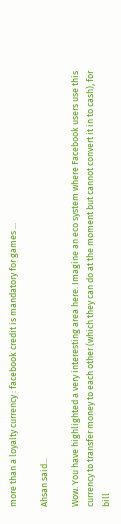more than a loyalty currency : facebook credit is mandatory for games ...

Ahsan said...

Wow. You have highlighted a very interesting area here. Imagine an eco system where Facebook users use this currency to transfer money to each other (which they can do at the moment but cannot convert it in to cash), for bill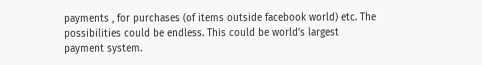payments , for purchases (of items outside facebook world) etc. The possibilities could be endless. This could be world’s largest payment system.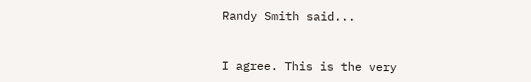Randy Smith said...


I agree. This is the very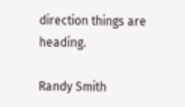direction things are heading.

Randy Smith